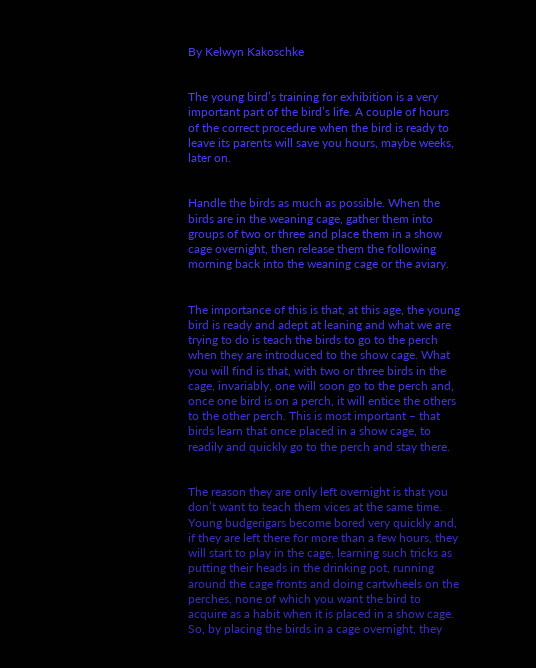By Kelwyn Kakoschke


The young bird’s training for exhibition is a very important part of the bird’s life. A couple of hours of the correct procedure when the bird is ready to leave its parents will save you hours, maybe weeks, later on.


Handle the birds as much as possible. When the birds are in the weaning cage, gather them into groups of two or three and place them in a show cage overnight, then release them the following morning back into the weaning cage or the aviary.


The importance of this is that, at this age, the young bird is ready and adept at leaning and what we are trying to do is teach the birds to go to the perch when they are introduced to the show cage. What you will find is that, with two or three birds in the cage, invariably, one will soon go to the perch and, once one bird is on a perch, it will entice the others to the other perch. This is most important – that birds learn that once placed in a show cage, to readily and quickly go to the perch and stay there.


The reason they are only left overnight is that you don’t want to teach them vices at the same time. Young budgerigars become bored very quickly and, if they are left there for more than a few hours, they will start to play in the cage, learning such tricks as putting their heads in the drinking pot, running around the cage fronts and doing cartwheels on the perches, none of which you want the bird to acquire as a habit when it is placed in a show cage. So, by placing the birds in a cage overnight, they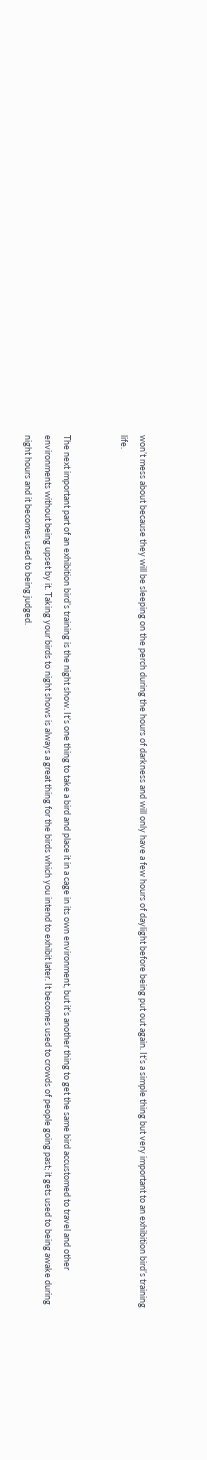won’t mess about because they will be sleeping on the perch during the hours of darkness and will only have a few hours of daylight before being put out again. It’s a simple thing but very important to an exhibition bird’s training life.


The next important part of an exhibition bird’s training is the night show. It’s one thing to take a bird and place it in a cage in its own environment, but it’s another thing to get the same bird accustomed to travel and other environments without being upset by it. Taking your birds to night shows is always a great thing for the birds which you intend to exhibit later. It becomes used to crowds of people going past; it gets used to being awake during night hours and it becomes used to being judged.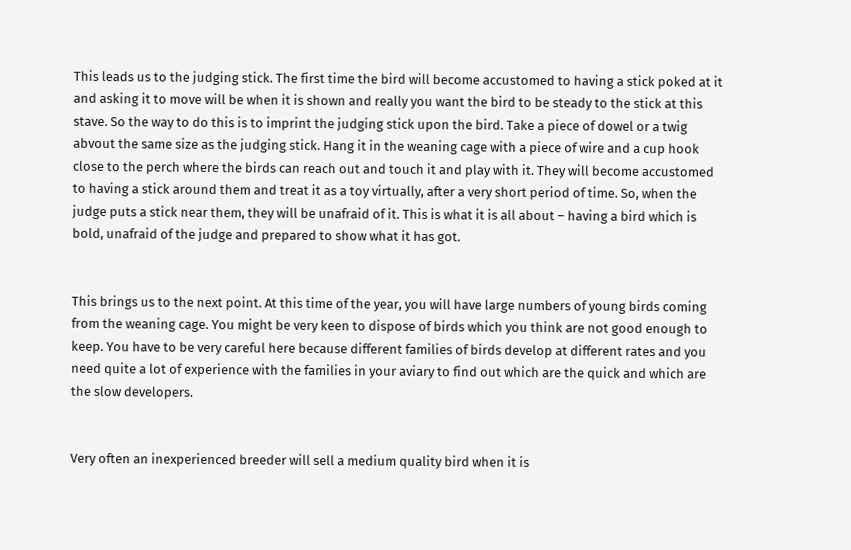This leads us to the judging stick. The first time the bird will become accustomed to having a stick poked at it and asking it to move will be when it is shown and really you want the bird to be steady to the stick at this stave. So the way to do this is to imprint the judging stick upon the bird. Take a piece of dowel or a twig abvout the same size as the judging stick. Hang it in the weaning cage with a piece of wire and a cup hook close to the perch where the birds can reach out and touch it and play with it. They will become accustomed to having a stick around them and treat it as a toy virtually, after a very short period of time. So, when the judge puts a stick near them, they will be unafraid of it. This is what it is all about – having a bird which is bold, unafraid of the judge and prepared to show what it has got.


This brings us to the next point. At this time of the year, you will have large numbers of young birds coming from the weaning cage. You might be very keen to dispose of birds which you think are not good enough to keep. You have to be very careful here because different families of birds develop at different rates and you need quite a lot of experience with the families in your aviary to find out which are the quick and which are the slow developers.


Very often an inexperienced breeder will sell a medium quality bird when it is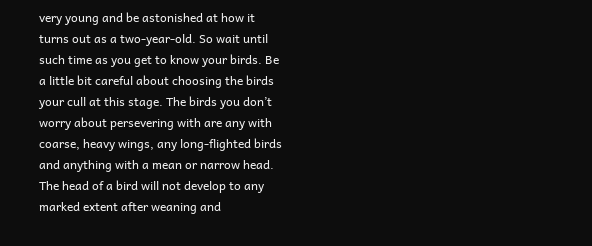very young and be astonished at how it turns out as a two-year-old. So wait until such time as you get to know your birds. Be a little bit careful about choosing the birds your cull at this stage. The birds you don’t worry about persevering with are any with coarse, heavy wings, any long-flighted birds and anything with a mean or narrow head. The head of a bird will not develop to any marked extent after weaning and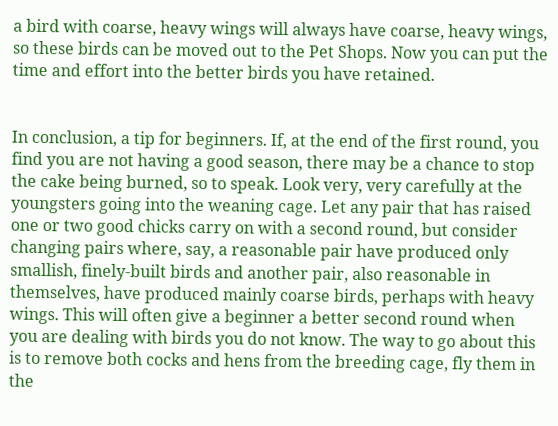a bird with coarse, heavy wings will always have coarse, heavy wings, so these birds can be moved out to the Pet Shops. Now you can put the time and effort into the better birds you have retained.


In conclusion, a tip for beginners. If, at the end of the first round, you find you are not having a good season, there may be a chance to stop the cake being burned, so to speak. Look very, very carefully at the youngsters going into the weaning cage. Let any pair that has raised one or two good chicks carry on with a second round, but consider changing pairs where, say, a reasonable pair have produced only smallish, finely-built birds and another pair, also reasonable in themselves, have produced mainly coarse birds, perhaps with heavy wings. This will often give a beginner a better second round when you are dealing with birds you do not know. The way to go about this is to remove both cocks and hens from the breeding cage, fly them in the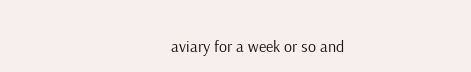aviary for a week or so and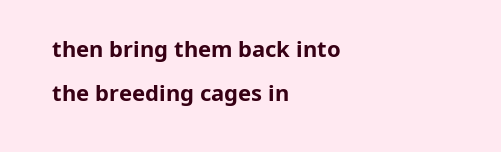then bring them back into the breeding cages in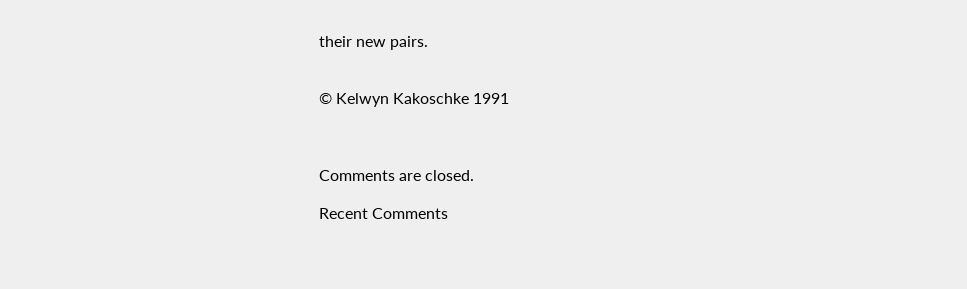their new pairs.


© Kelwyn Kakoschke 1991



Comments are closed.

Recent Comments